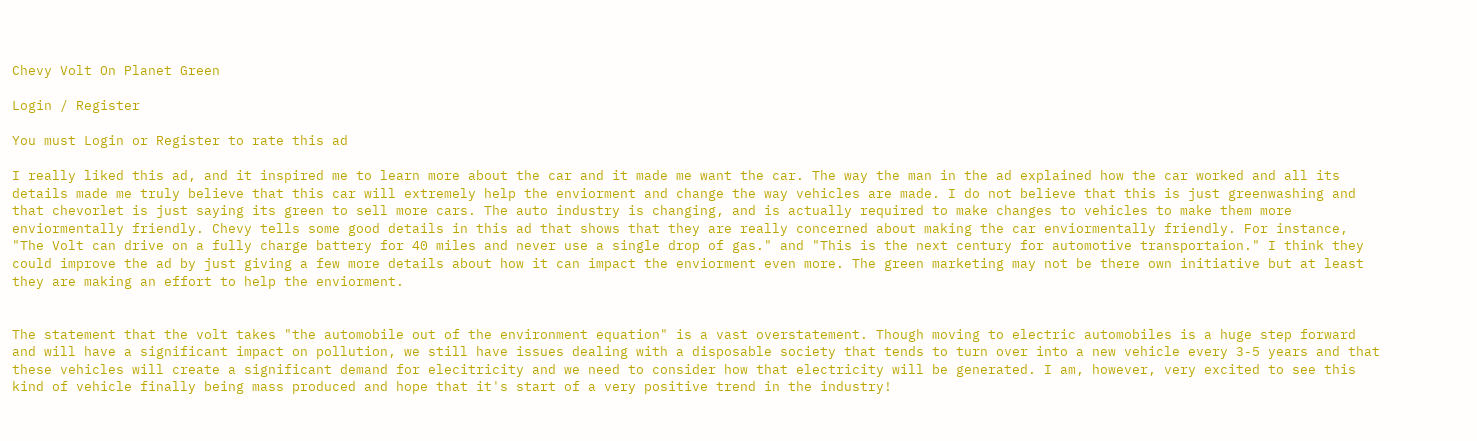Chevy Volt On Planet Green

Login / Register

You must Login or Register to rate this ad

I really liked this ad, and it inspired me to learn more about the car and it made me want the car. The way the man in the ad explained how the car worked and all its details made me truly believe that this car will extremely help the enviorment and change the way vehicles are made. I do not believe that this is just greenwashing and that chevorlet is just saying its green to sell more cars. The auto industry is changing, and is actually required to make changes to vehicles to make them more enviormentally friendly. Chevy tells some good details in this ad that shows that they are really concerned about making the car enviormentally friendly. For instance, "The Volt can drive on a fully charge battery for 40 miles and never use a single drop of gas." and "This is the next century for automotive transportaion." I think they could improve the ad by just giving a few more details about how it can impact the enviorment even more. The green marketing may not be there own initiative but at least they are making an effort to help the enviorment.


The statement that the volt takes "the automobile out of the environment equation" is a vast overstatement. Though moving to electric automobiles is a huge step forward and will have a significant impact on pollution, we still have issues dealing with a disposable society that tends to turn over into a new vehicle every 3-5 years and that these vehicles will create a significant demand for elecitricity and we need to consider how that electricity will be generated. I am, however, very excited to see this kind of vehicle finally being mass produced and hope that it's start of a very positive trend in the industry!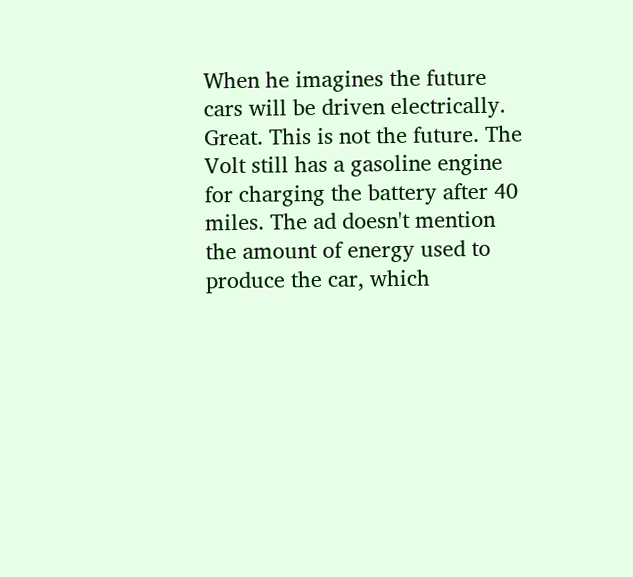When he imagines the future cars will be driven electrically. Great. This is not the future. The Volt still has a gasoline engine for charging the battery after 40 miles. The ad doesn't mention the amount of energy used to produce the car, which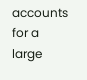accounts for a large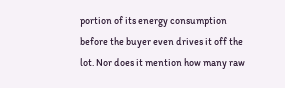portion of its energy consumption before the buyer even drives it off the lot. Nor does it mention how many raw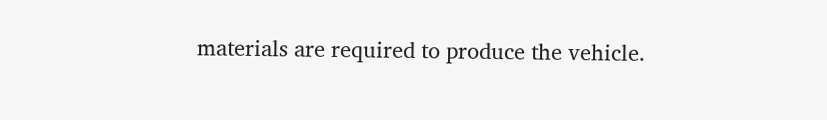materials are required to produce the vehicle.